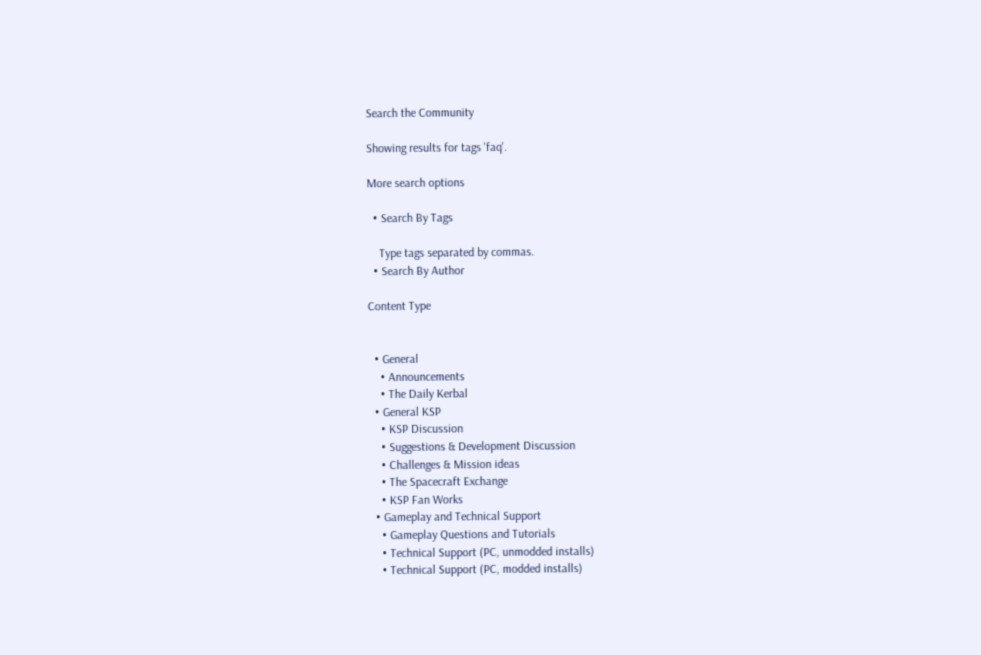Search the Community

Showing results for tags 'faq'.

More search options

  • Search By Tags

    Type tags separated by commas.
  • Search By Author

Content Type


  • General
    • Announcements
    • The Daily Kerbal
  • General KSP
    • KSP Discussion
    • Suggestions & Development Discussion
    • Challenges & Mission ideas
    • The Spacecraft Exchange
    • KSP Fan Works
  • Gameplay and Technical Support
    • Gameplay Questions and Tutorials
    • Technical Support (PC, unmodded installs)
    • Technical Support (PC, modded installs)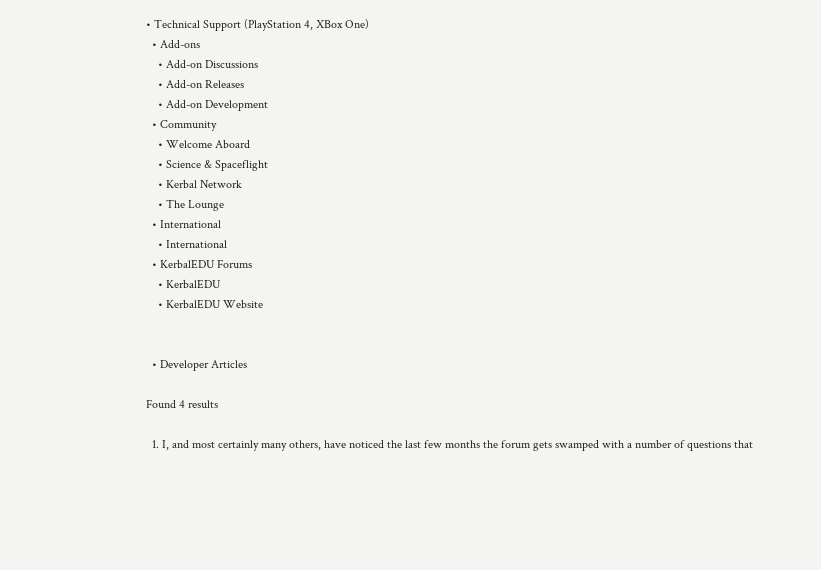• Technical Support (PlayStation 4, XBox One)
  • Add-ons
    • Add-on Discussions
    • Add-on Releases
    • Add-on Development
  • Community
    • Welcome Aboard
    • Science & Spaceflight
    • Kerbal Network
    • The Lounge
  • International
    • International
  • KerbalEDU Forums
    • KerbalEDU
    • KerbalEDU Website


  • Developer Articles

Found 4 results

  1. I, and most certainly many others, have noticed the last few months the forum gets swamped with a number of questions that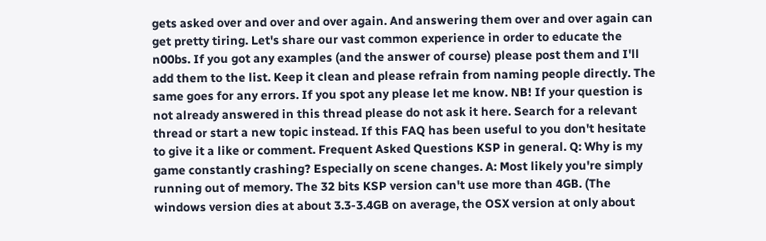gets asked over and over and over again. And answering them over and over again can get pretty tiring. Let's share our vast common experience in order to educate the n00bs. If you got any examples (and the answer of course) please post them and I'll add them to the list. Keep it clean and please refrain from naming people directly. The same goes for any errors. If you spot any please let me know. NB! If your question is not already answered in this thread please do not ask it here. Search for a relevant thread or start a new topic instead. If this FAQ has been useful to you don't hesitate to give it a like or comment. Frequent Asked Questions KSP in general. Q: Why is my game constantly crashing? Especially on scene changes. A: Most likely you're simply running out of memory. The 32 bits KSP version can't use more than 4GB. (The windows version dies at about 3.3-3.4GB on average, the OSX version at only about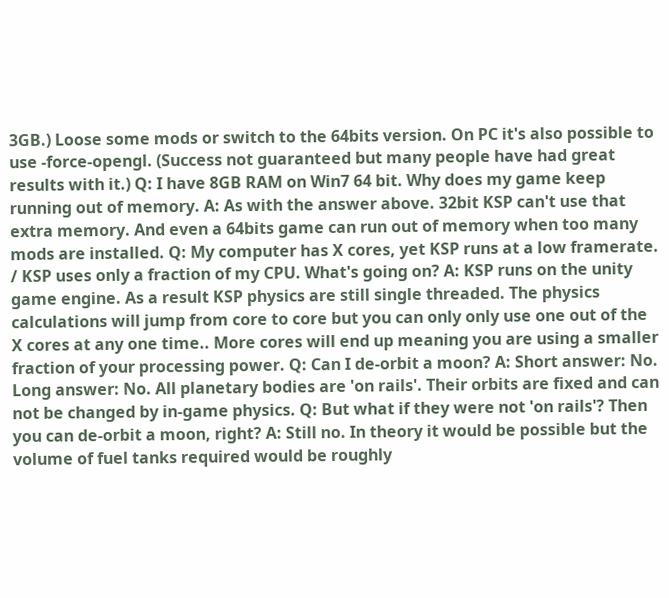3GB.) Loose some mods or switch to the 64bits version. On PC it's also possible to use -force-opengl. (Success not guaranteed but many people have had great results with it.) Q: I have 8GB RAM on Win7 64 bit. Why does my game keep running out of memory. A: As with the answer above. 32bit KSP can't use that extra memory. And even a 64bits game can run out of memory when too many mods are installed. Q: My computer has X cores, yet KSP runs at a low framerate. / KSP uses only a fraction of my CPU. What's going on? A: KSP runs on the unity game engine. As a result KSP physics are still single threaded. The physics calculations will jump from core to core but you can only only use one out of the X cores at any one time.. More cores will end up meaning you are using a smaller fraction of your processing power. Q: Can I de-orbit a moon? A: Short answer: No. Long answer: No. All planetary bodies are 'on rails'. Their orbits are fixed and can not be changed by in-game physics. Q: But what if they were not 'on rails'? Then you can de-orbit a moon, right? A: Still no. In theory it would be possible but the volume of fuel tanks required would be roughly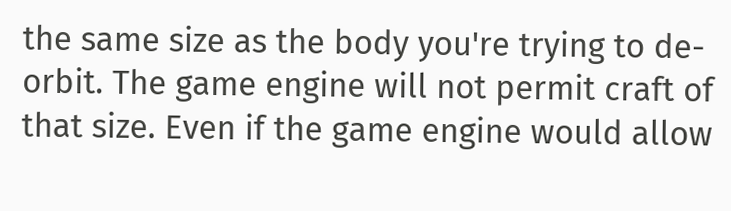the same size as the body you're trying to de-orbit. The game engine will not permit craft of that size. Even if the game engine would allow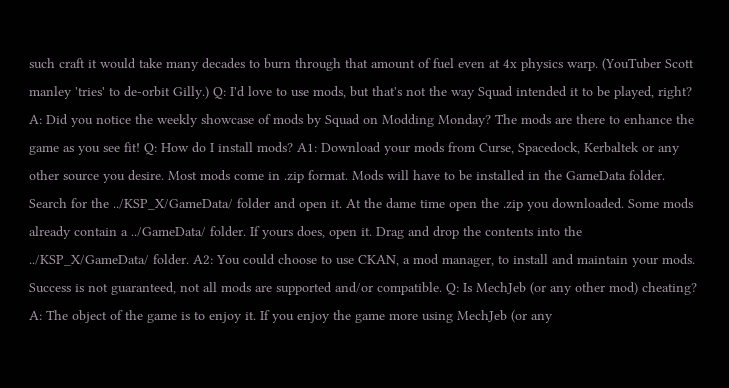such craft it would take many decades to burn through that amount of fuel even at 4x physics warp. (YouTuber Scott manley 'tries' to de-orbit Gilly.) Q: I'd love to use mods, but that's not the way Squad intended it to be played, right? A: Did you notice the weekly showcase of mods by Squad on Modding Monday? The mods are there to enhance the game as you see fit! Q: How do I install mods? A1: Download your mods from Curse, Spacedock, Kerbaltek or any other source you desire. Most mods come in .zip format. Mods will have to be installed in the GameData folder. Search for the ../KSP_X/GameData/ folder and open it. At the dame time open the .zip you downloaded. Some mods already contain a ../GameData/ folder. If yours does, open it. Drag and drop the contents into the ../KSP_X/GameData/ folder. A2: You could choose to use CKAN, a mod manager, to install and maintain your mods. Success is not guaranteed, not all mods are supported and/or compatible. Q: Is MechJeb (or any other mod) cheating? A: The object of the game is to enjoy it. If you enjoy the game more using MechJeb (or any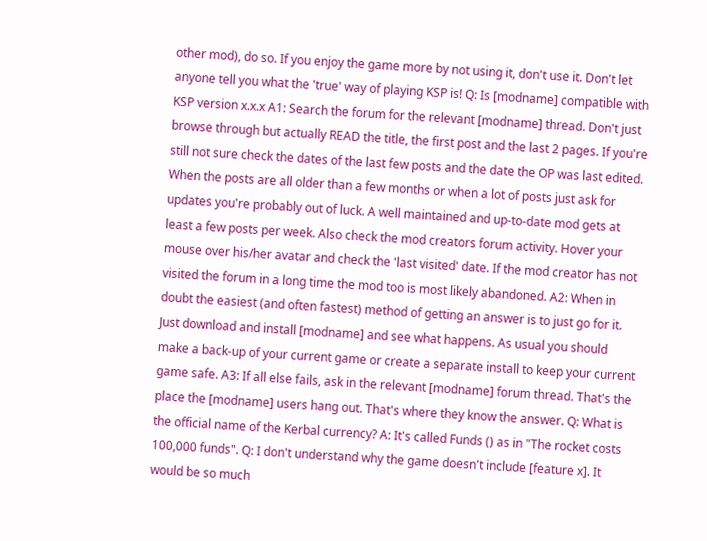other mod), do so. If you enjoy the game more by not using it, don't use it. Don't let anyone tell you what the 'true' way of playing KSP is! Q: Is [modname] compatible with KSP version x.x.x A1: Search the forum for the relevant [modname] thread. Don't just browse through but actually READ the title, the first post and the last 2 pages. If you're still not sure check the dates of the last few posts and the date the OP was last edited. When the posts are all older than a few months or when a lot of posts just ask for updates you're probably out of luck. A well maintained and up-to-date mod gets at least a few posts per week. Also check the mod creators forum activity. Hover your mouse over his/her avatar and check the 'last visited' date. If the mod creator has not visited the forum in a long time the mod too is most likely abandoned. A2: When in doubt the easiest (and often fastest) method of getting an answer is to just go for it. Just download and install [modname] and see what happens. As usual you should make a back-up of your current game or create a separate install to keep your current game safe. A3: If all else fails, ask in the relevant [modname] forum thread. That's the place the [modname] users hang out. That's where they know the answer. Q: What is the official name of the Kerbal currency? A: It's called Funds () as in "The rocket costs 100,000 funds". Q: I don't understand why the game doesn't include [feature x]. It would be so much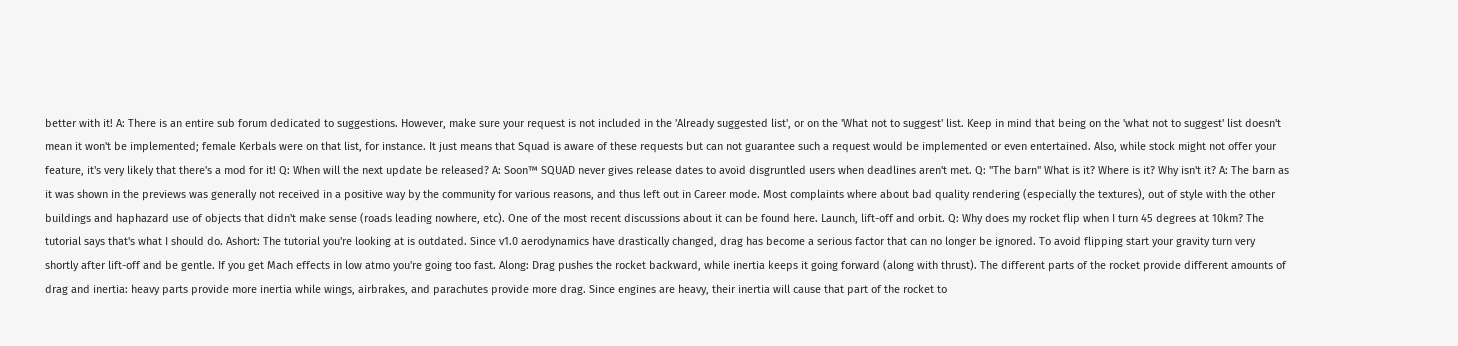better with it! A: There is an entire sub forum dedicated to suggestions. However, make sure your request is not included in the 'Already suggested list', or on the 'What not to suggest' list. Keep in mind that being on the 'what not to suggest' list doesn't mean it won't be implemented; female Kerbals were on that list, for instance. It just means that Squad is aware of these requests but can not guarantee such a request would be implemented or even entertained. Also, while stock might not offer your feature, it's very likely that there's a mod for it! Q: When will the next update be released? A: Soon™ SQUAD never gives release dates to avoid disgruntled users when deadlines aren't met. Q: "The barn" What is it? Where is it? Why isn't it? A: The barn as it was shown in the previews was generally not received in a positive way by the community for various reasons, and thus left out in Career mode. Most complaints where about bad quality rendering (especially the textures), out of style with the other buildings and haphazard use of objects that didn't make sense (roads leading nowhere, etc). One of the most recent discussions about it can be found here. Launch, lift-off and orbit. Q: Why does my rocket flip when I turn 45 degrees at 10km? The tutorial says that's what I should do. Ashort: The tutorial you're looking at is outdated. Since v1.0 aerodynamics have drastically changed, drag has become a serious factor that can no longer be ignored. To avoid flipping start your gravity turn very shortly after lift-off and be gentle. If you get Mach effects in low atmo you're going too fast. Along: Drag pushes the rocket backward, while inertia keeps it going forward (along with thrust). The different parts of the rocket provide different amounts of drag and inertia: heavy parts provide more inertia while wings, airbrakes, and parachutes provide more drag. Since engines are heavy, their inertia will cause that part of the rocket to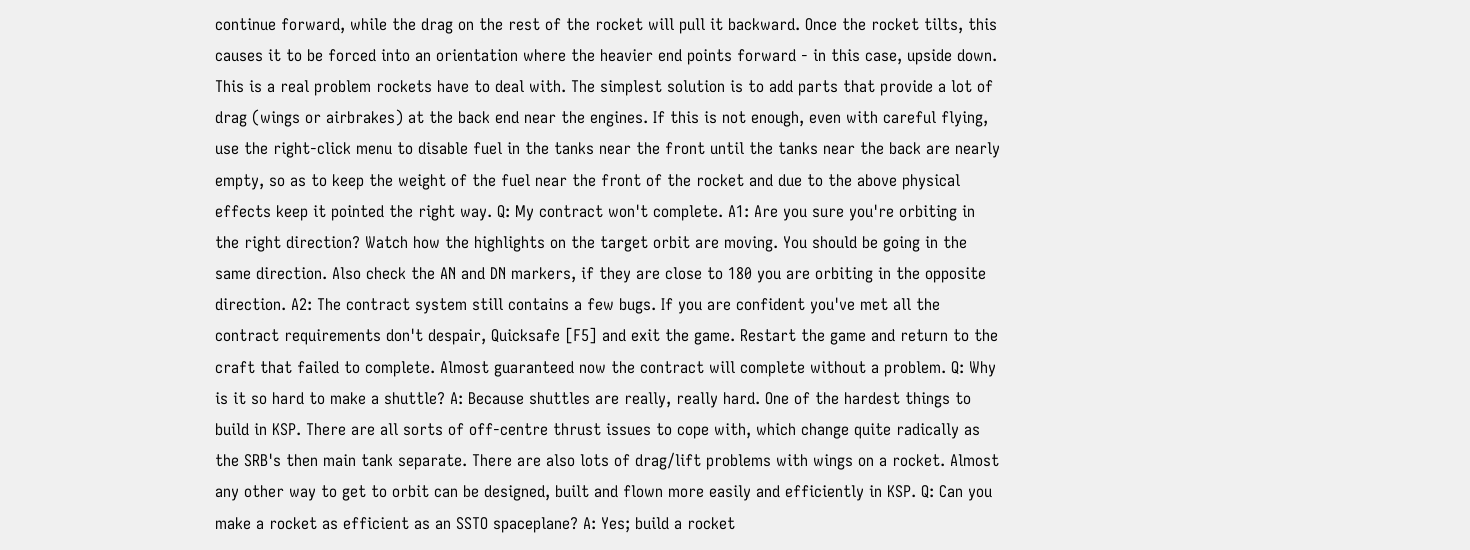continue forward, while the drag on the rest of the rocket will pull it backward. Once the rocket tilts, this causes it to be forced into an orientation where the heavier end points forward - in this case, upside down. This is a real problem rockets have to deal with. The simplest solution is to add parts that provide a lot of drag (wings or airbrakes) at the back end near the engines. If this is not enough, even with careful flying, use the right-click menu to disable fuel in the tanks near the front until the tanks near the back are nearly empty, so as to keep the weight of the fuel near the front of the rocket and due to the above physical effects keep it pointed the right way. Q: My contract won't complete. A1: Are you sure you're orbiting in the right direction? Watch how the highlights on the target orbit are moving. You should be going in the same direction. Also check the AN and DN markers, if they are close to 180 you are orbiting in the opposite direction. A2: The contract system still contains a few bugs. If you are confident you've met all the contract requirements don't despair, Quicksafe [F5] and exit the game. Restart the game and return to the craft that failed to complete. Almost guaranteed now the contract will complete without a problem. Q: Why is it so hard to make a shuttle? A: Because shuttles are really, really hard. One of the hardest things to build in KSP. There are all sorts of off-centre thrust issues to cope with, which change quite radically as the SRB's then main tank separate. There are also lots of drag/lift problems with wings on a rocket. Almost any other way to get to orbit can be designed, built and flown more easily and efficiently in KSP. Q: Can you make a rocket as efficient as an SSTO spaceplane? A: Yes; build a rocket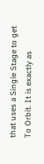that uses a Single Stage to get To Orbit. It is exactly as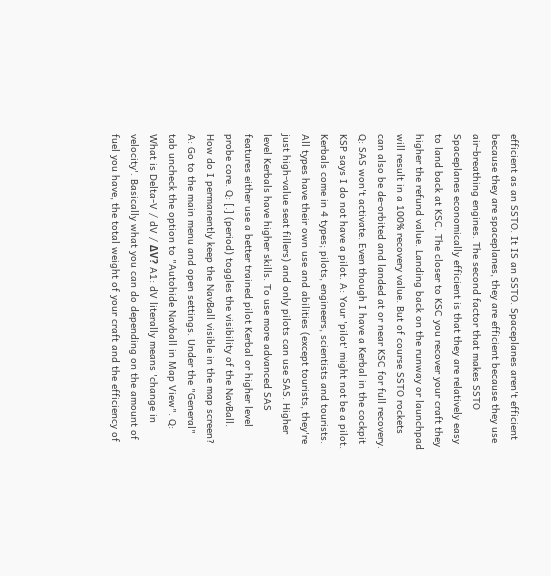efficient as an SSTO. It IS an SSTO. Spaceplanes aren't efficient because they are spaceplanes, they are efficient because they use air-breathing engines. The second factor that makes SSTO Spaceplanes economically efficient is that they are relatively easy to land back at KSC. The closer to KSC you recover your craft they higher the refund value. Landing back on the runway or launchpad will result in a 100% recovery value. But of course SSTO rockets can also be de-orbited and landed at or near KSC for full recovery. Q: SAS won't activate. Even though I have a Kerbal in the cockpit KSP says I do not have a pilot. A: Your 'pilot' might not be a pilot. Kerbals come in 4 types; pilots, engineers, scientists and tourists. All types have their own use and abilities (except tourists, they're just high-value seat fillers) and only pilots can use SAS. Higher level Kerbals have higher skills. To use more advanced SAS features either use a better trained pilot Kerbal or higher level probe core. Q: [.] (period) toggles the visibility of the NavBall. How do I permanently keep the NavBall visible in the map screen? A: Go to the main menu and open settings. Under the "General" tab uncheck the option to "Autohide Navball in Map View". Q: What is Delta-V / dV / ΔV? A1: dV literally means 'change in velocity'. Basically what you can do depending on the amount of fuel you have, the total weight of your craft and the efficiency of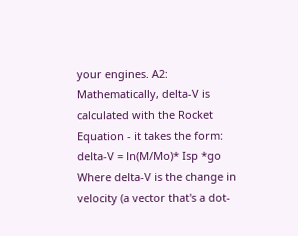your engines. A2: Mathematically, delta-V is calculated with the Rocket Equation - it takes the form: delta-V = ln(M/Mo)* Isp *go Where delta-V is the change in velocity (a vector that's a dot-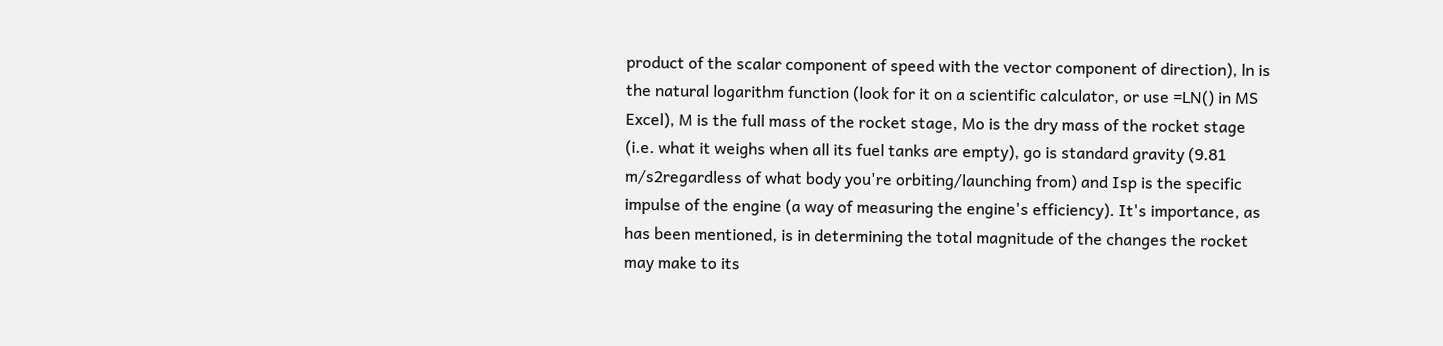product of the scalar component of speed with the vector component of direction), ln is the natural logarithm function (look for it on a scientific calculator, or use =LN() in MS Excel), M is the full mass of the rocket stage, Mo is the dry mass of the rocket stage (i.e. what it weighs when all its fuel tanks are empty), go is standard gravity (9.81 m/s2regardless of what body you're orbiting/launching from) and Isp is the specific impulse of the engine (a way of measuring the engine's efficiency). It's importance, as has been mentioned, is in determining the total magnitude of the changes the rocket may make to its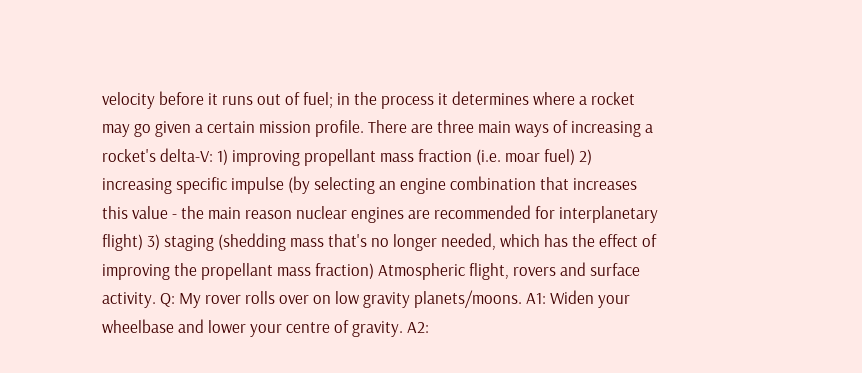velocity before it runs out of fuel; in the process it determines where a rocket may go given a certain mission profile. There are three main ways of increasing a rocket's delta-V: 1) improving propellant mass fraction (i.e. moar fuel) 2) increasing specific impulse (by selecting an engine combination that increases this value - the main reason nuclear engines are recommended for interplanetary flight) 3) staging (shedding mass that's no longer needed, which has the effect of improving the propellant mass fraction) Atmospheric flight, rovers and surface activity. Q: My rover rolls over on low gravity planets/moons. A1: Widen your wheelbase and lower your centre of gravity. A2: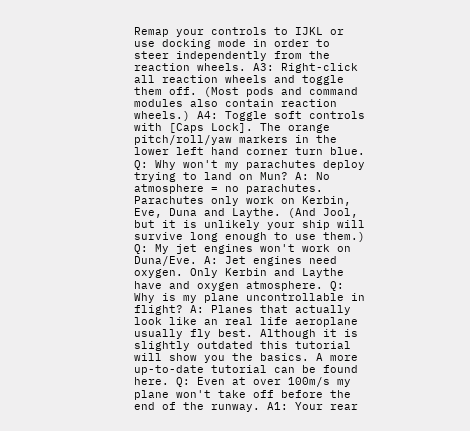Remap your controls to IJKL or use docking mode in order to steer independently from the reaction wheels. A3: Right-click all reaction wheels and toggle them off. (Most pods and command modules also contain reaction wheels.) A4: Toggle soft controls with [Caps Lock]. The orange pitch/roll/yaw markers in the lower left hand corner turn blue. Q: Why won't my parachutes deploy trying to land on Mun? A: No atmosphere = no parachutes. Parachutes only work on Kerbin, Eve, Duna and Laythe. (And Jool, but it is unlikely your ship will survive long enough to use them.) Q: My jet engines won't work on Duna/Eve. A: Jet engines need oxygen. Only Kerbin and Laythe have and oxygen atmosphere. Q: Why is my plane uncontrollable in flight? A: Planes that actually look like an real life aeroplane usually fly best. Although it is slightly outdated this tutorial will show you the basics. A more up-to-date tutorial can be found here. Q: Even at over 100m/s my plane won't take off before the end of the runway. A1: Your rear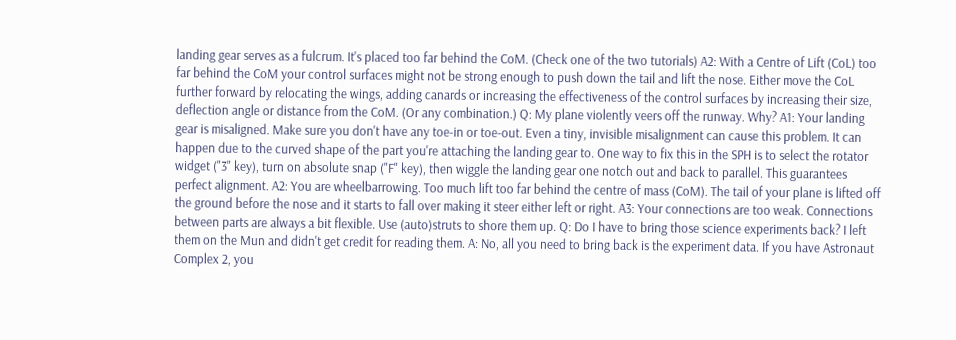landing gear serves as a fulcrum. It's placed too far behind the CoM. (Check one of the two tutorials) A2: With a Centre of Lift (CoL) too far behind the CoM your control surfaces might not be strong enough to push down the tail and lift the nose. Either move the CoL further forward by relocating the wings, adding canards or increasing the effectiveness of the control surfaces by increasing their size, deflection angle or distance from the CoM. (Or any combination.) Q: My plane violently veers off the runway. Why? A1: Your landing gear is misaligned. Make sure you don't have any toe-in or toe-out. Even a tiny, invisible misalignment can cause this problem. It can happen due to the curved shape of the part you're attaching the landing gear to. One way to fix this in the SPH is to select the rotator widget ("3" key), turn on absolute snap ("F" key), then wiggle the landing gear one notch out and back to parallel. This guarantees perfect alignment. A2: You are wheelbarrowing. Too much lift too far behind the centre of mass (CoM). The tail of your plane is lifted off the ground before the nose and it starts to fall over making it steer either left or right. A3: Your connections are too weak. Connections between parts are always a bit flexible. Use (auto)struts to shore them up. Q: Do I have to bring those science experiments back? I left them on the Mun and didn't get credit for reading them. A: No, all you need to bring back is the experiment data. If you have Astronaut Complex 2, you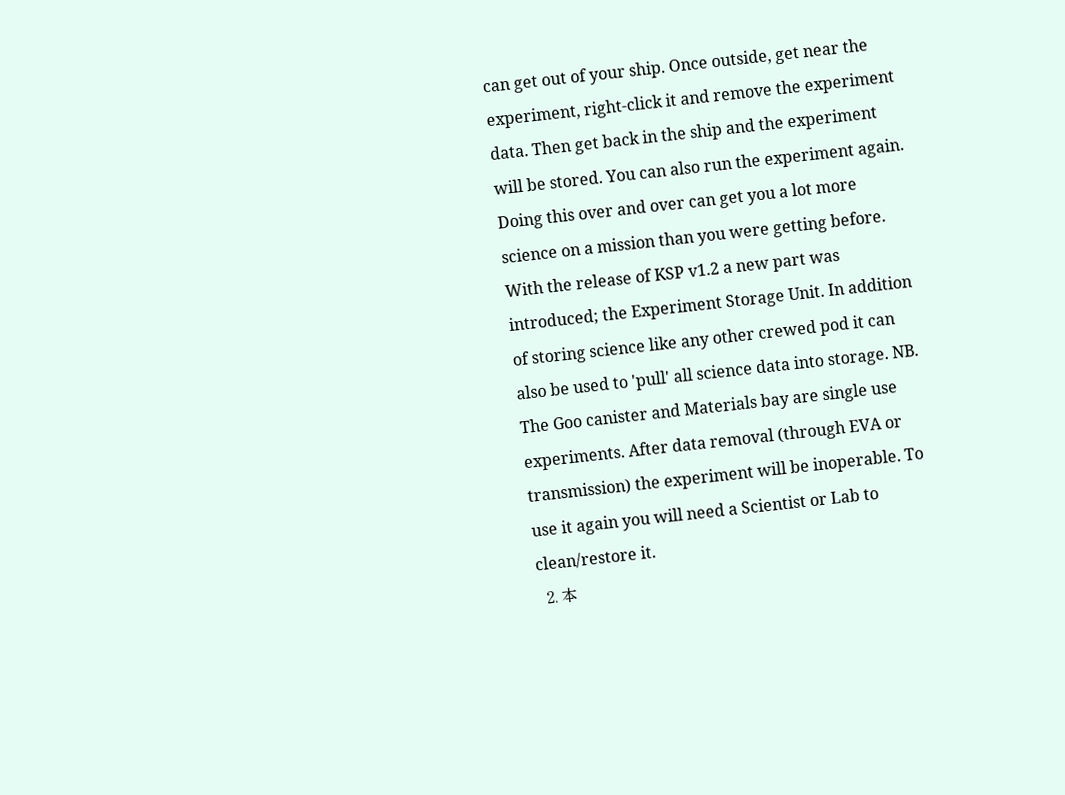can get out of your ship. Once outside, get near the experiment, right-click it and remove the experiment data. Then get back in the ship and the experiment will be stored. You can also run the experiment again. Doing this over and over can get you a lot more science on a mission than you were getting before. With the release of KSP v1.2 a new part was introduced; the Experiment Storage Unit. In addition of storing science like any other crewed pod it can also be used to 'pull' all science data into storage. NB. The Goo canister and Materials bay are single use experiments. After data removal (through EVA or transmission) the experiment will be inoperable. To use it again you will need a Scientist or Lab to clean/restore it.
  2. 本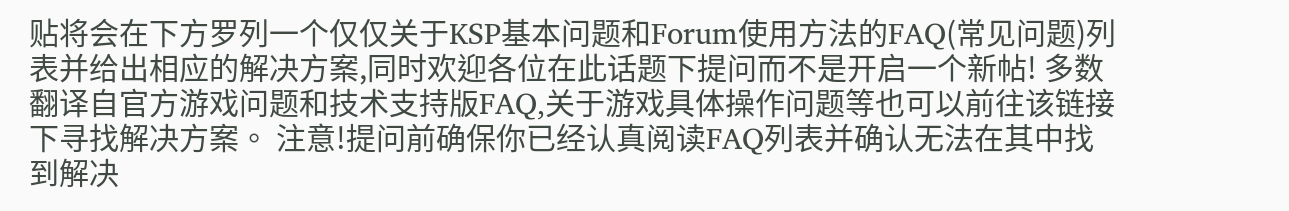贴将会在下方罗列一个仅仅关于KSP基本问题和Forum使用方法的FAQ(常见问题)列表并给出相应的解决方案,同时欢迎各位在此话题下提问而不是开启一个新帖! 多数翻译自官方游戏问题和技术支持版FAQ,关于游戏具体操作问题等也可以前往该链接下寻找解决方案。 注意!提问前确保你已经认真阅读FAQ列表并确认无法在其中找到解决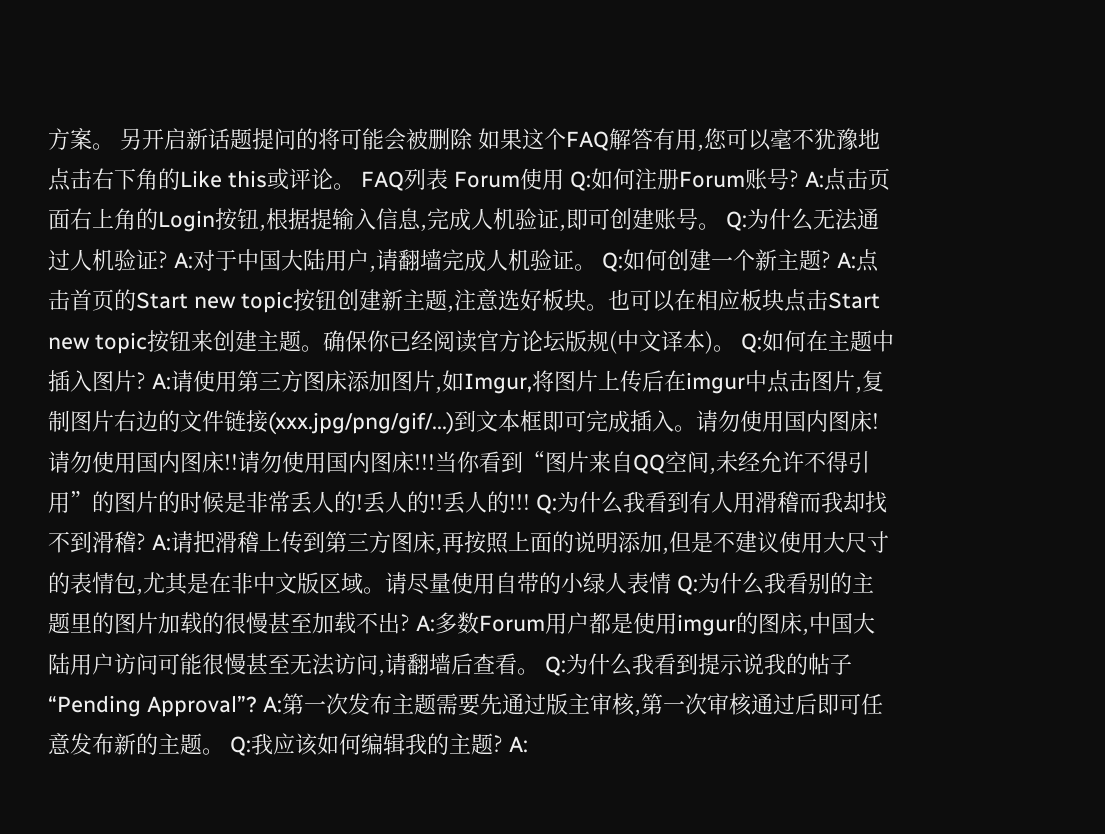方案。 另开启新话题提问的将可能会被删除 如果这个FAQ解答有用,您可以毫不犹豫地点击右下角的Like this或评论。 FAQ列表 Forum使用 Q:如何注册Forum账号? A:点击页面右上角的Login按钮,根据提输入信息,完成人机验证,即可创建账号。 Q:为什么无法通过人机验证? A:对于中国大陆用户,请翻墙完成人机验证。 Q:如何创建一个新主题? A:点击首页的Start new topic按钮创建新主题,注意选好板块。也可以在相应板块点击Start new topic按钮来创建主题。确保你已经阅读官方论坛版规(中文译本)。 Q:如何在主题中插入图片? A:请使用第三方图床添加图片,如Imgur,将图片上传后在imgur中点击图片,复制图片右边的文件链接(xxx.jpg/png/gif/...)到文本框即可完成插入。请勿使用国内图床!请勿使用国内图床!!请勿使用国内图床!!!当你看到“图片来自QQ空间,未经允许不得引用”的图片的时候是非常丢人的!丢人的!!丢人的!!! Q:为什么我看到有人用滑稽而我却找不到滑稽? A:请把滑稽上传到第三方图床,再按照上面的说明添加,但是不建议使用大尺寸的表情包,尤其是在非中文版区域。请尽量使用自带的小绿人表情 Q:为什么我看别的主题里的图片加载的很慢甚至加载不出? A:多数Forum用户都是使用imgur的图床,中国大陆用户访问可能很慢甚至无法访问,请翻墙后查看。 Q:为什么我看到提示说我的帖子“Pending Approval”? A:第一次发布主题需要先通过版主审核,第一次审核通过后即可任意发布新的主题。 Q:我应该如何编辑我的主题? A: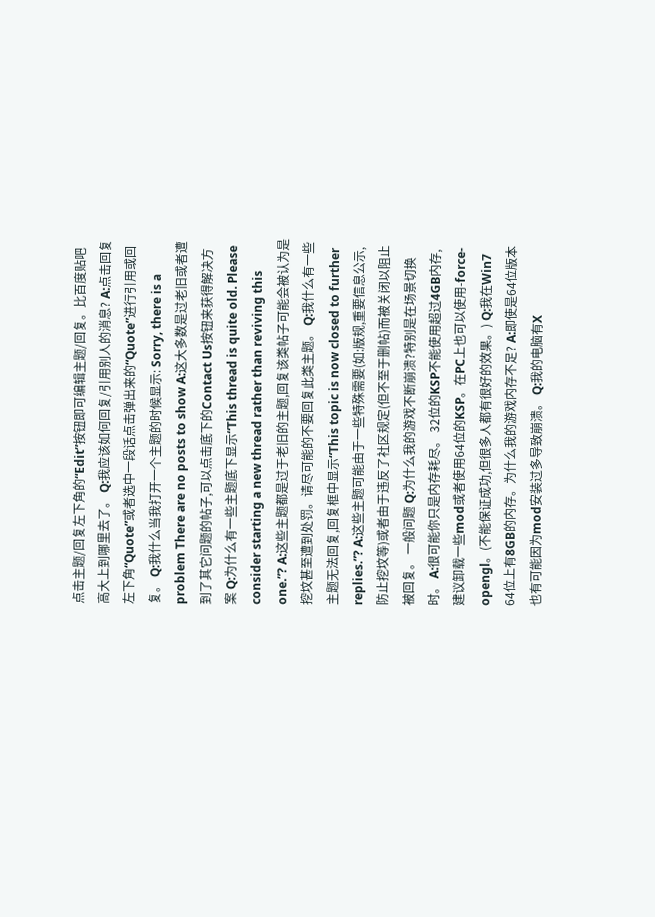点击主题/回复左下角的“Edit”按钮即可编辑主题/回复。比百度贴吧高大上到哪里去了。 Q:我应该如何回复/引用别人的消息? A:点击回复左下角“Quote”或者选中一段话点击弹出来的“Quote”进行引用或回复。 Q:我什么当我打开一个主题的时候显示: Sorry, there is a problem There are no posts to show A:这大多数是过老旧或者遭到了其它问题的帖子,可以点击底下的Contact Us按钮来获得解决方案 Q:为什么有一些主题底下显示“This thread is quite old. Please consider starting a new thread rather than reviving this one.”? A:这些主题都是过于老旧的主题,回复该类帖子可能会被认为是挖坟甚至遭到处罚。请尽可能的不要回复此类主题。 Q:我什么有一些主题无法回复,回复框中显示“This topic is now closed to further replies.”? A:这些主题可能由于一些特殊需要(如:版规,重要信息公示,防止挖坟等)或者由于违反了社区规定(但不至于删帖)而被关闭以阻止被回复。 一般问题 Q:为什么我的游戏不断崩溃?特别是在场景切换时。 A:很可能你只是内存耗尽。 32位的KSP不能使用超过4GB内存,建议卸载一些mod或者使用64位的KSP。在PC上也可以使用-force-opengl。(不能保证成功,但很多人都有很好的效果。) Q:我在Win7 64位上有8GB的内存。为什么我的游戏内存不足? A:即使是64位版本也有可能因为mod安装过多导致崩溃。 Q:我的电脑有X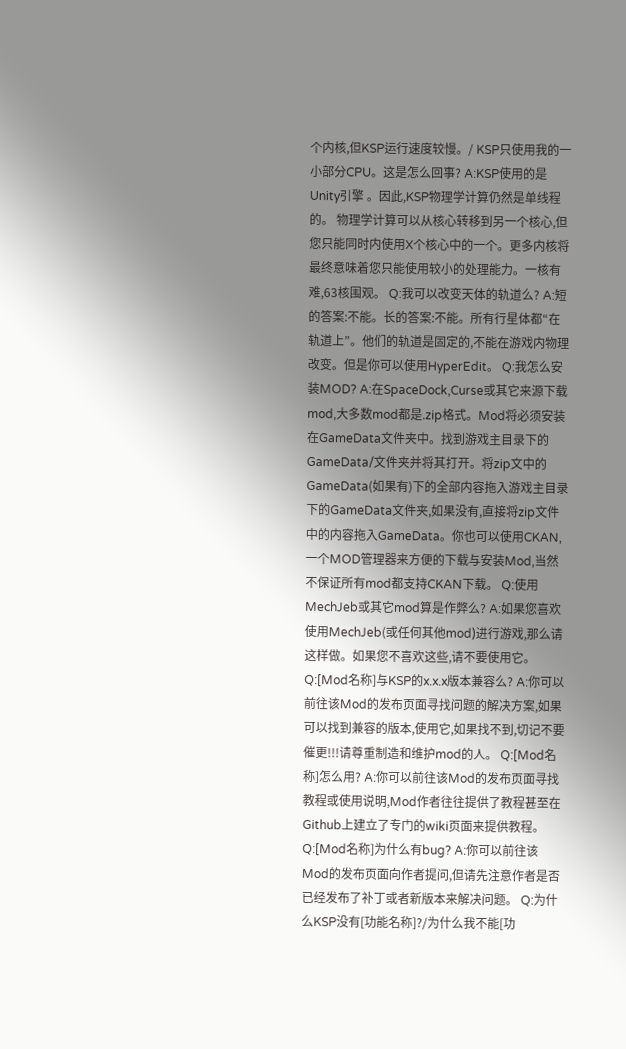个内核,但KSP运行速度较慢。/ KSP只使用我的一小部分CPU。这是怎么回事? A:KSP使用的是Unity引擎 。因此,KSP物理学计算仍然是单线程的。 物理学计算可以从核心转移到另一个核心,但您只能同时内使用X个核心中的一个。更多内核将最终意味着您只能使用较小的处理能力。一核有难,63核围观。 Q:我可以改变天体的轨道么? A:短的答案:不能。长的答案:不能。所有行星体都“在轨道上”。他们的轨道是固定的,不能在游戏内物理改变。但是你可以使用HyperEdit。 Q:我怎么安装MOD? A:在SpaceDock,Curse或其它来源下载mod,大多数mod都是.zip格式。Mod将必须安装在GameData文件夹中。找到游戏主目录下的GameData/文件夹并将其打开。将zip文中的GameData(如果有)下的全部内容拖入游戏主目录下的GameData文件夹,如果没有,直接将zip文件中的内容拖入GameData。你也可以使用CKAN,一个MOD管理器来方便的下载与安装Mod,当然不保证所有mod都支持CKAN下载。 Q:使用MechJeb或其它mod算是作弊么? A:如果您喜欢使用MechJeb(或任何其他mod)进行游戏,那么请这样做。如果您不喜欢这些,请不要使用它。 Q:[Mod名称]与KSP的x.x.x版本兼容么? A:你可以前往该Mod的发布页面寻找问题的解决方案,如果可以找到兼容的版本,使用它,如果找不到,切记不要催更!!!请尊重制造和维护mod的人。 Q:[Mod名称]怎么用? A:你可以前往该Mod的发布页面寻找教程或使用说明,Mod作者往往提供了教程甚至在Github上建立了专门的wiki页面来提供教程。 Q:[Mod名称]为什么有bug? A:你可以前往该Mod的发布页面向作者提问,但请先注意作者是否已经发布了补丁或者新版本来解决问题。 Q:为什么KSP没有[功能名称]?/为什么我不能[功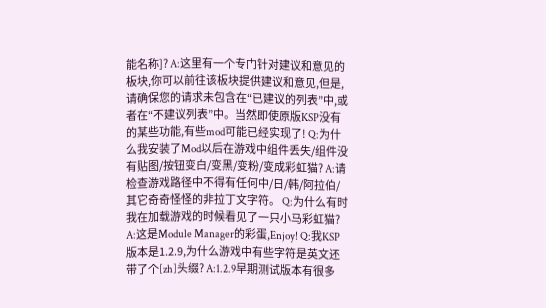能名称]? A:这里有一个专门针对建议和意见的板块,你可以前往该板块提供建议和意见,但是,请确保您的请求未包含在“已建议的列表”中,或者在“不建议列表”中。当然即使原版KSP没有的某些功能,有些mod可能已经实现了! Q:为什么我安装了Mod以后在游戏中组件丢失/组件没有贴图/按钮变白/变黑/变粉/变成彩虹猫? A:请检查游戏路径中不得有任何中/日/韩/阿拉伯/其它奇奇怪怪的非拉丁文字符。 Q:为什么有时我在加载游戏的时候看见了一只小马彩虹猫? A:这是Module Manager的彩蛋,Enjoy! Q:我KSP版本是1.2.9,为什么游戏中有些字符是英文还带了个[zh]头缀? A:1.2.9早期测试版本有很多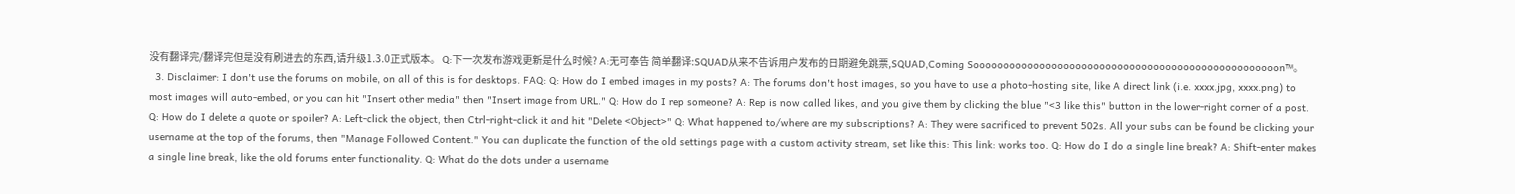没有翻译完/翻译完但是没有刷进去的东西,请升级1.3.0正式版本。 Q:下一次发布游戏更新是什么时候? A:无可奉告 简单翻译:SQUAD从来不告诉用户发布的日期避免跳票,SQUAD,Coming Sooooooooooooooooooooooooooooooooooooooooooooooooooon™。
  3. Disclaimer: I don't use the forums on mobile, on all of this is for desktops. FAQ: Q: How do I embed images in my posts? A: The forums don't host images, so you have to use a photo-hosting site, like A direct link (i.e. xxxx.jpg, xxxx.png) to most images will auto-embed, or you can hit "Insert other media" then "Insert image from URL." Q: How do I rep someone? A: Rep is now called likes, and you give them by clicking the blue "<3 like this" button in the lower-right corner of a post. Q: How do I delete a quote or spoiler? A: Left-click the object, then Ctrl-right-click it and hit "Delete <Object>" Q: What happened to/where are my subscriptions? A: They were sacrificed to prevent 502s. All your subs can be found be clicking your username at the top of the forums, then "Manage Followed Content." You can duplicate the function of the old settings page with a custom activity stream, set like this: This link: works too. Q: How do I do a single line break? A: Shift-enter makes a single line break, like the old forums enter functionality. Q: What do the dots under a username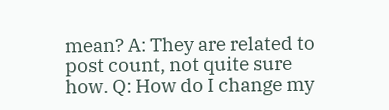mean? A: They are related to post count, not quite sure how. Q: How do I change my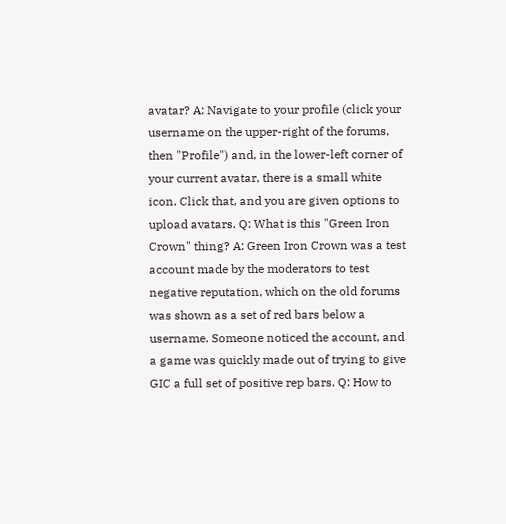avatar? A: Navigate to your profile (click your username on the upper-right of the forums, then "Profile") and, in the lower-left corner of your current avatar, there is a small white icon. Click that, and you are given options to upload avatars. Q: What is this "Green Iron Crown" thing? A: Green Iron Crown was a test account made by the moderators to test negative reputation, which on the old forums was shown as a set of red bars below a username. Someone noticed the account, and a game was quickly made out of trying to give GIC a full set of positive rep bars. Q: How to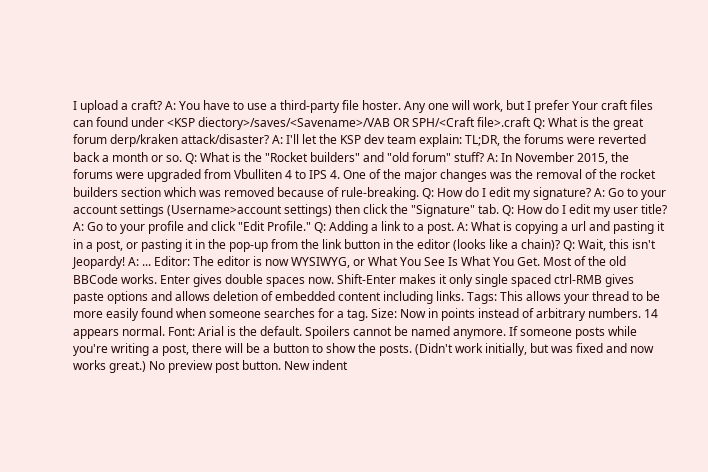I upload a craft? A: You have to use a third-party file hoster. Any one will work, but I prefer Your craft files can found under <KSP diectory>/saves/<Savename>/VAB OR SPH/<Craft file>.craft Q: What is the great forum derp/kraken attack/disaster? A: I'll let the KSP dev team explain: TL;DR, the forums were reverted back a month or so. Q: What is the "Rocket builders" and "old forum" stuff? A: In November 2015, the forums were upgraded from Vbulliten 4 to IPS 4. One of the major changes was the removal of the rocket builders section which was removed because of rule-breaking. Q: How do I edit my signature? A: Go to your account settings (Username>account settings) then click the "Signature" tab. Q: How do I edit my user title? A: Go to your profile and click "Edit Profile." Q: Adding a link to a post. A: What is copying a url and pasting it in a post, or pasting it in the pop-up from the link button in the editor (looks like a chain)? Q: Wait, this isn't Jeopardy! A: ... Editor: The editor is now WYSIWYG, or What You See Is What You Get. Most of the old BBCode works. Enter gives double spaces now. Shift-Enter makes it only single spaced ctrl-RMB gives paste options and allows deletion of embedded content including links. Tags: This allows your thread to be more easily found when someone searches for a tag. Size: Now in points instead of arbitrary numbers. 14 appears normal. Font: Arial is the default. Spoilers cannot be named anymore. If someone posts while you're writing a post, there will be a button to show the posts. (Didn't work initially, but was fixed and now works great.) No preview post button. New indent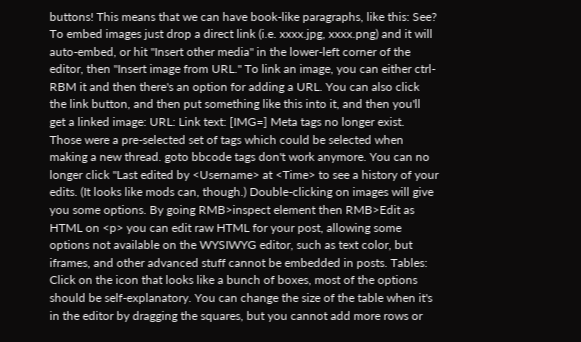buttons! This means that we can have book-like paragraphs, like this: See? To embed images just drop a direct link (i.e. xxxx.jpg, xxxx.png) and it will auto-embed, or hit "Insert other media" in the lower-left corner of the editor, then "Insert image from URL." To link an image, you can either ctrl-RBM it and then there's an option for adding a URL. You can also click the link button, and then put something like this into it, and then you'll get a linked image: URL: Link text: [IMG=] Meta tags no longer exist. Those were a pre-selected set of tags which could be selected when making a new thread. goto bbcode tags don't work anymore. You can no longer click "Last edited by <Username> at <Time> to see a history of your edits. (It looks like mods can, though.) Double-clicking on images will give you some options. By going RMB>inspect element then RMB>Edit as HTML on <p> you can edit raw HTML for your post, allowing some options not available on the WYSIWYG editor, such as text color, but iframes, and other advanced stuff cannot be embedded in posts. Tables: Click on the icon that looks like a bunch of boxes, most of the options should be self-explanatory. You can change the size of the table when it's in the editor by dragging the squares, but you cannot add more rows or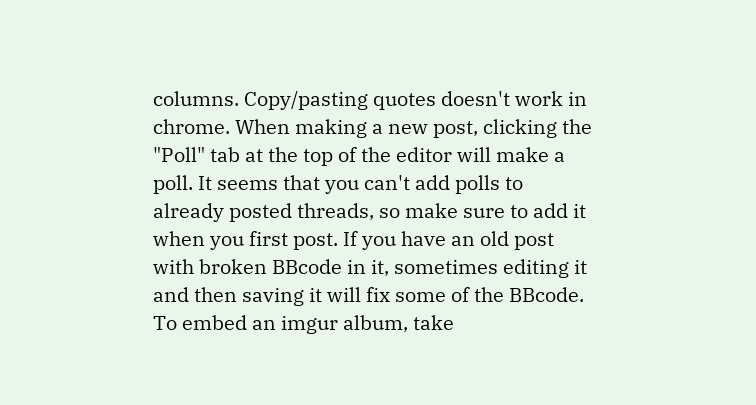columns. Copy/pasting quotes doesn't work in chrome. When making a new post, clicking the "Poll" tab at the top of the editor will make a poll. It seems that you can't add polls to already posted threads, so make sure to add it when you first post. If you have an old post with broken BBcode in it, sometimes editing it and then saving it will fix some of the BBcode. To embed an imgur album, take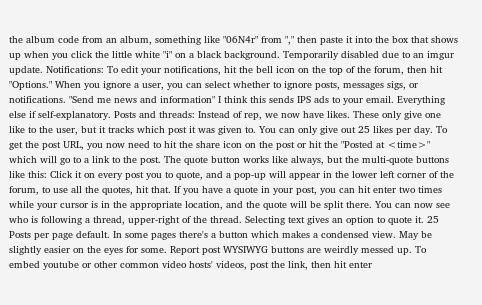the album code from an album, something like "06N4r" from "," then paste it into the box that shows up when you click the little white "i" on a black background. Temporarily disabled due to an imgur update. Notifications: To edit your notifications, hit the bell icon on the top of the forum, then hit "Options." When you ignore a user, you can select whether to ignore posts, messages sigs, or notifications. "Send me news and information" I think this sends IPS ads to your email. Everything else if self-explanatory. Posts and threads: Instead of rep, we now have likes. These only give one like to the user, but it tracks which post it was given to. You can only give out 25 likes per day. To get the post URL, you now need to hit the share icon on the post or hit the "Posted at <time>" which will go to a link to the post. The quote button works like always, but the multi-quote buttons like this: Click it on every post you to quote, and a pop-up will appear in the lower left corner of the forum, to use all the quotes, hit that. If you have a quote in your post, you can hit enter two times while your cursor is in the appropriate location, and the quote will be split there. You can now see who is following a thread, upper-right of the thread. Selecting text gives an option to quote it. 25 Posts per page default. In some pages there's a button which makes a condensed view. May be slightly easier on the eyes for some. Report post WYSIWYG buttons are weirdly messed up. To embed youtube or other common video hosts' videos, post the link, then hit enter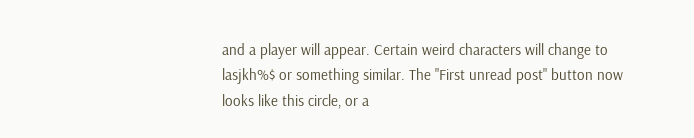and a player will appear. Certain weird characters will change to lasjkh%$ or something similar. The "First unread post" button now looks like this circle, or a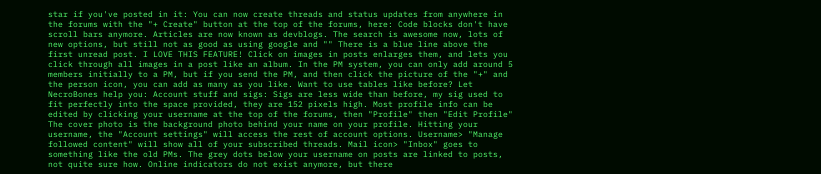star if you've posted in it: You can now create threads and status updates from anywhere in the forums with the "+ Create" button at the top of the forums, here: Code blocks don't have scroll bars anymore. Articles are now known as devblogs. The search is awesome now, lots of new options, but still not as good as using google and "" There is a blue line above the first unread post. I LOVE THIS FEATURE! Click on images in posts enlarges them, and lets you click through all images in a post like an album. In the PM system, you can only add around 5 members initially to a PM, but if you send the PM, and then click the picture of the "+" and the person icon, you can add as many as you like. Want to use tables like before? Let NecroBones help you: Account stuff and sigs: Sigs are less wide than before, my sig used to fit perfectly into the space provided, they are 152 pixels high. Most profile info can be edited by clicking your username at the top of the forums, then "Profile" then "Edit Profile" The cover photo is the background photo behind your name on your profile. Hitting your username, the "Account settings" will access the rest of account options. Username> "Manage followed content" will show all of your subscribed threads. Mail icon> "Inbox" goes to something like the old PMs. The grey dots below your username on posts are linked to posts, not quite sure how. Online indicators do not exist anymore, but there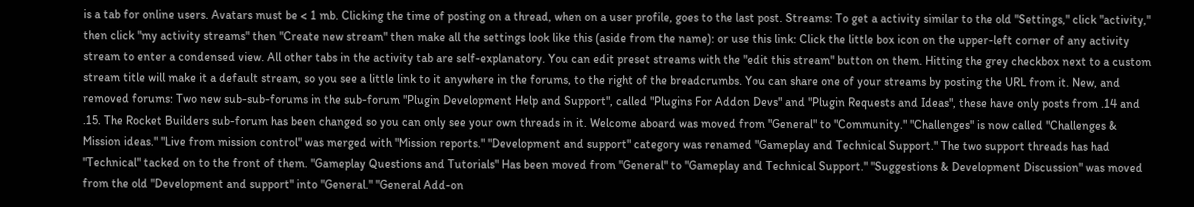is a tab for online users. Avatars must be < 1 mb. Clicking the time of posting on a thread, when on a user profile, goes to the last post. Streams: To get a activity similar to the old "Settings," click "activity," then click "my activity streams" then "Create new stream" then make all the settings look like this (aside from the name): or use this link: Click the little box icon on the upper-left corner of any activity stream to enter a condensed view. All other tabs in the activity tab are self-explanatory. You can edit preset streams with the "edit this stream" button on them. Hitting the grey checkbox next to a custom stream title will make it a default stream, so you see a little link to it anywhere in the forums, to the right of the breadcrumbs. You can share one of your streams by posting the URL from it. New, and removed forums: Two new sub-sub-forums in the sub-forum "Plugin Development Help and Support", called "Plugins For Addon Devs" and "Plugin Requests and Ideas", these have only posts from .14 and .15. The Rocket Builders sub-forum has been changed so you can only see your own threads in it. Welcome aboard was moved from "General" to "Community." "Challenges" is now called "Challenges & Mission ideas." "Live from mission control" was merged with "Mission reports." "Development and support" category was renamed "Gameplay and Technical Support." The two support threads has had "Technical" tacked on to the front of them. "Gameplay Questions and Tutorials" Has been moved from "General" to "Gameplay and Technical Support." "Suggestions & Development Discussion" was moved from the old "Development and support" into "General." "General Add-on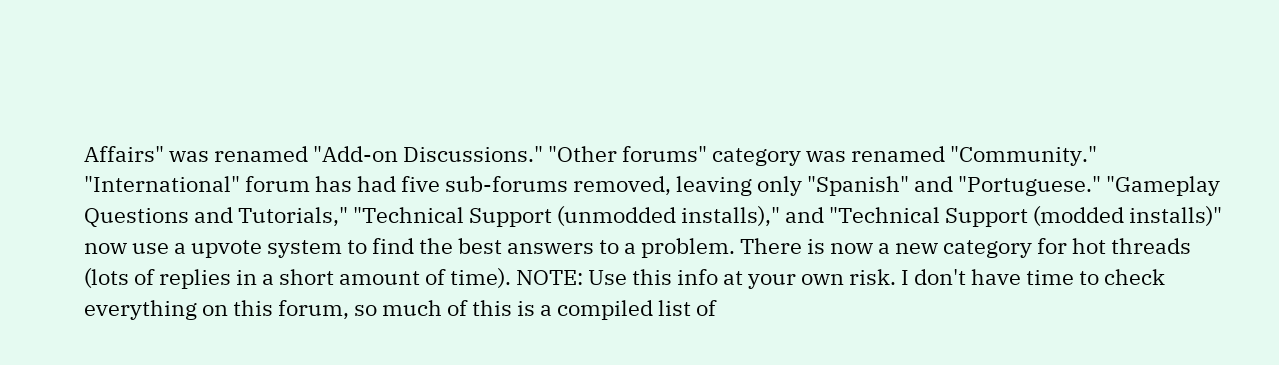Affairs" was renamed "Add-on Discussions." "Other forums" category was renamed "Community." "International" forum has had five sub-forums removed, leaving only "Spanish" and "Portuguese." "Gameplay Questions and Tutorials," "Technical Support (unmodded installs)," and "Technical Support (modded installs)" now use a upvote system to find the best answers to a problem. There is now a new category for hot threads (lots of replies in a short amount of time). NOTE: Use this info at your own risk. I don't have time to check everything on this forum, so much of this is a compiled list of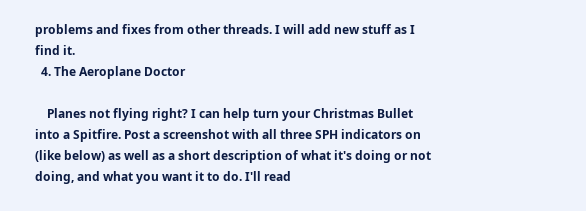problems and fixes from other threads. I will add new stuff as I find it.
  4. The Aeroplane Doctor

    Planes not flying right? I can help turn your Christmas Bullet into a Spitfire. Post a screenshot with all three SPH indicators on (like below) as well as a short description of what it's doing or not doing, and what you want it to do. I'll read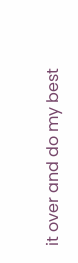it over and do my best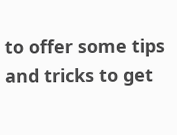to offer some tips and tricks to get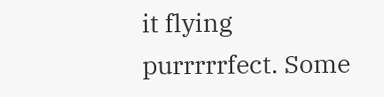it flying purrrrrfect. Some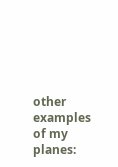other examples of my planes: